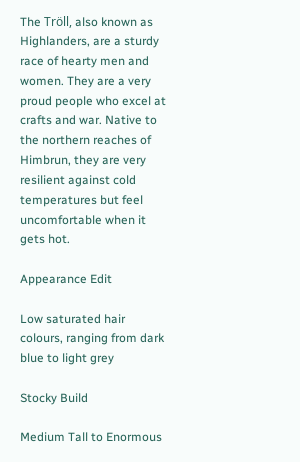The Tröll, also known as Highlanders, are a sturdy race of hearty men and women. They are a very proud people who excel at crafts and war. Native to the northern reaches of Himbrun, they are very resilient against cold temperatures but feel uncomfortable when it gets hot.

Appearance Edit

Low saturated hair colours, ranging from dark blue to light grey

Stocky Build

Medium Tall to Enormous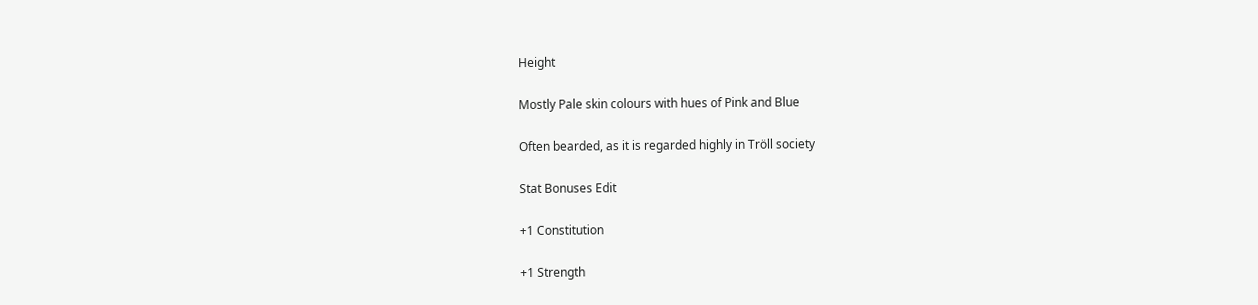Height

Mostly Pale skin colours with hues of Pink and Blue

Often bearded, as it is regarded highly in Tröll society

Stat Bonuses Edit

+1 Constitution

+1 Strength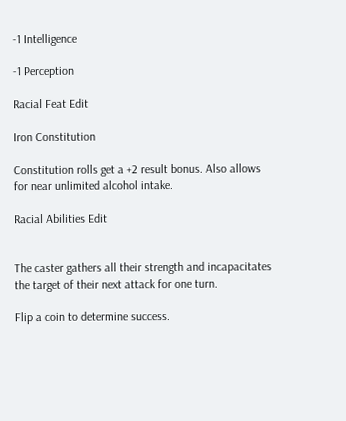-1 Intelligence

-1 Perception

Racial Feat Edit

Iron Constitution

Constitution rolls get a +2 result bonus. Also allows for near unlimited alcohol intake.

Racial Abilities Edit


The caster gathers all their strength and incapacitates the target of their next attack for one turn.

Flip a coin to determine success.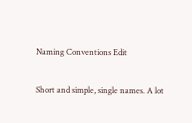Naming Conventions Edit

Short and simple, single names. A lot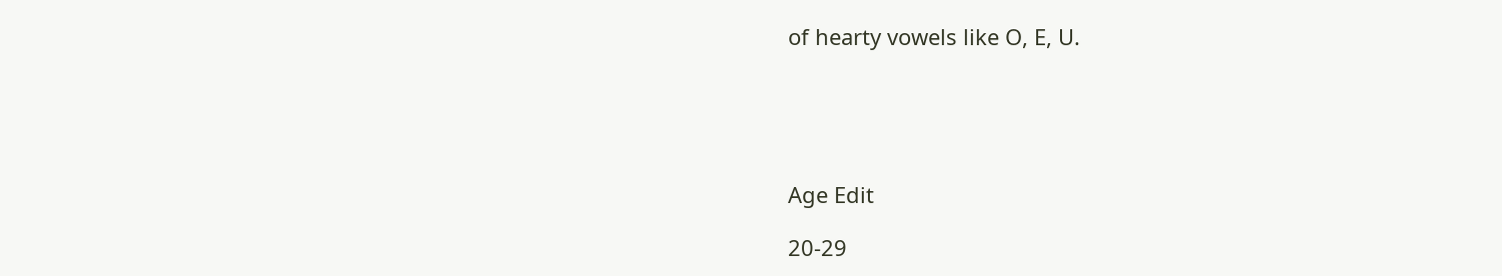of hearty vowels like O, E, U.





Age Edit

20-29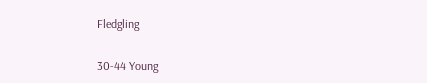Fledgling

30-44 Young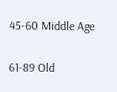45-60 Middle Age

61-89 Old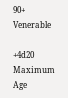90+ Venerable

+4d20 Maximum Age